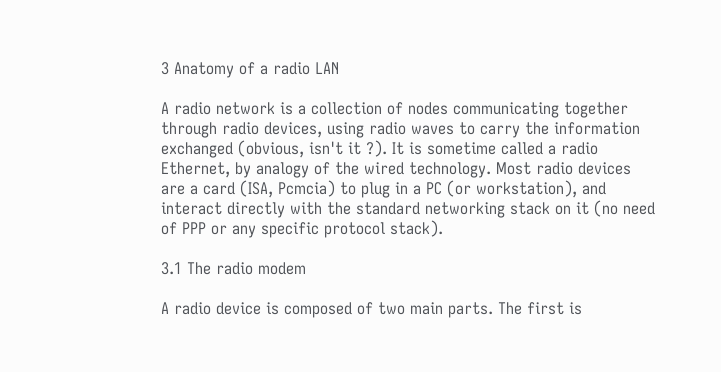3 Anatomy of a radio LAN

A radio network is a collection of nodes communicating together through radio devices, using radio waves to carry the information exchanged (obvious, isn't it ?). It is sometime called a radio Ethernet, by analogy of the wired technology. Most radio devices are a card (ISA, Pcmcia) to plug in a PC (or workstation), and interact directly with the standard networking stack on it (no need of PPP or any specific protocol stack).

3.1 The radio modem

A radio device is composed of two main parts. The first is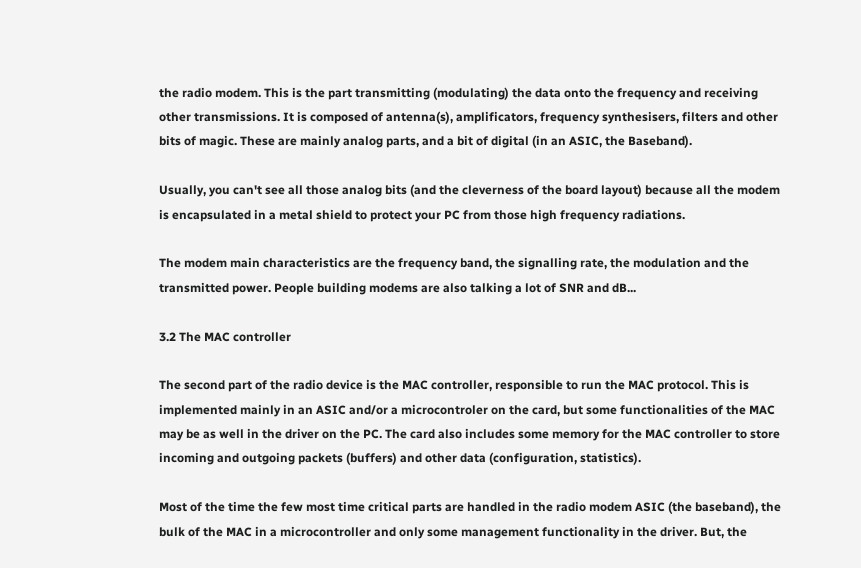the radio modem. This is the part transmitting (modulating) the data onto the frequency and receiving other transmissions. It is composed of antenna(s), amplificators, frequency synthesisers, filters and other bits of magic. These are mainly analog parts, and a bit of digital (in an ASIC, the Baseband).

Usually, you can't see all those analog bits (and the cleverness of the board layout) because all the modem is encapsulated in a metal shield to protect your PC from those high frequency radiations.

The modem main characteristics are the frequency band, the signalling rate, the modulation and the transmitted power. People building modems are also talking a lot of SNR and dB...

3.2 The MAC controller

The second part of the radio device is the MAC controller, responsible to run the MAC protocol. This is implemented mainly in an ASIC and/or a microcontroler on the card, but some functionalities of the MAC may be as well in the driver on the PC. The card also includes some memory for the MAC controller to store incoming and outgoing packets (buffers) and other data (configuration, statistics).

Most of the time the few most time critical parts are handled in the radio modem ASIC (the baseband), the bulk of the MAC in a microcontroller and only some management functionality in the driver. But, the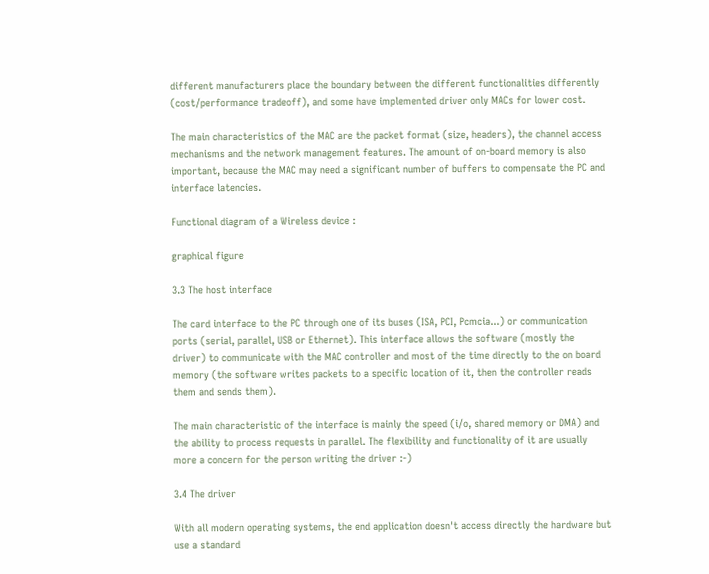different manufacturers place the boundary between the different functionalities differently (cost/performance tradeoff), and some have implemented driver only MACs for lower cost.

The main characteristics of the MAC are the packet format (size, headers), the channel access mechanisms and the network management features. The amount of on-board memory is also important, because the MAC may need a significant number of buffers to compensate the PC and interface latencies.

Functional diagram of a Wireless device :

graphical figure

3.3 The host interface

The card interface to the PC through one of its buses (ISA, PCI, Pcmcia...) or communication ports (serial, parallel, USB or Ethernet). This interface allows the software (mostly the driver) to communicate with the MAC controller and most of the time directly to the on board memory (the software writes packets to a specific location of it, then the controller reads them and sends them).

The main characteristic of the interface is mainly the speed (i/o, shared memory or DMA) and the ability to process requests in parallel. The flexibility and functionality of it are usually more a concern for the person writing the driver :-)

3.4 The driver

With all modern operating systems, the end application doesn't access directly the hardware but use a standard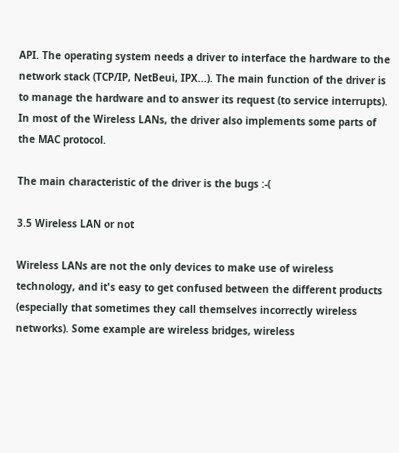API. The operating system needs a driver to interface the hardware to the network stack (TCP/IP, NetBeui, IPX...). The main function of the driver is to manage the hardware and to answer its request (to service interrupts). In most of the Wireless LANs, the driver also implements some parts of the MAC protocol.

The main characteristic of the driver is the bugs :-(

3.5 Wireless LAN or not

Wireless LANs are not the only devices to make use of wireless technology, and it's easy to get confused between the different products (especially that sometimes they call themselves incorrectly wireless networks). Some example are wireless bridges, wireless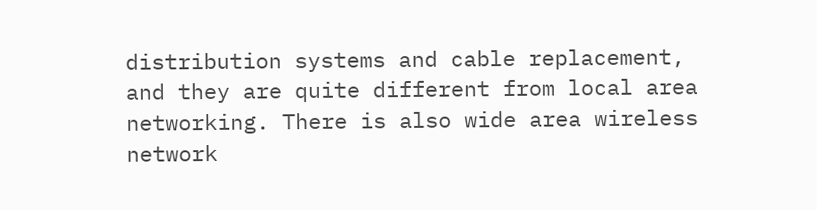distribution systems and cable replacement, and they are quite different from local area networking. There is also wide area wireless network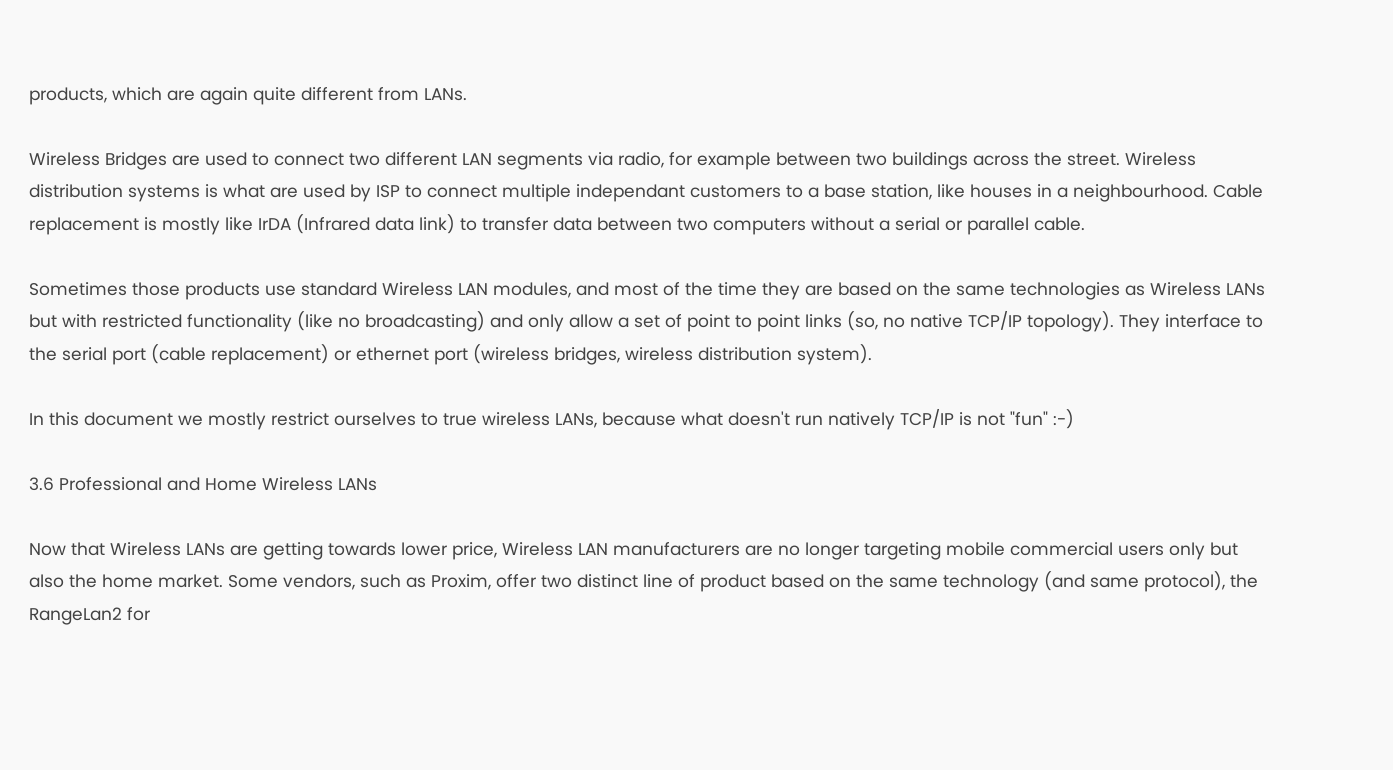products, which are again quite different from LANs.

Wireless Bridges are used to connect two different LAN segments via radio, for example between two buildings across the street. Wireless distribution systems is what are used by ISP to connect multiple independant customers to a base station, like houses in a neighbourhood. Cable replacement is mostly like IrDA (Infrared data link) to transfer data between two computers without a serial or parallel cable.

Sometimes those products use standard Wireless LAN modules, and most of the time they are based on the same technologies as Wireless LANs but with restricted functionality (like no broadcasting) and only allow a set of point to point links (so, no native TCP/IP topology). They interface to the serial port (cable replacement) or ethernet port (wireless bridges, wireless distribution system).

In this document we mostly restrict ourselves to true wireless LANs, because what doesn't run natively TCP/IP is not "fun" :-)

3.6 Professional and Home Wireless LANs

Now that Wireless LANs are getting towards lower price, Wireless LAN manufacturers are no longer targeting mobile commercial users only but also the home market. Some vendors, such as Proxim, offer two distinct line of product based on the same technology (and same protocol), the RangeLan2 for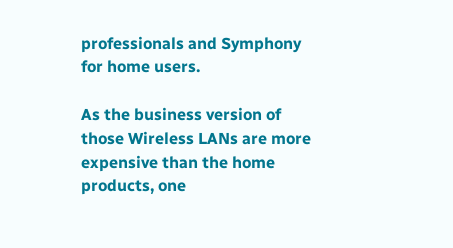professionals and Symphony for home users.

As the business version of those Wireless LANs are more expensive than the home products, one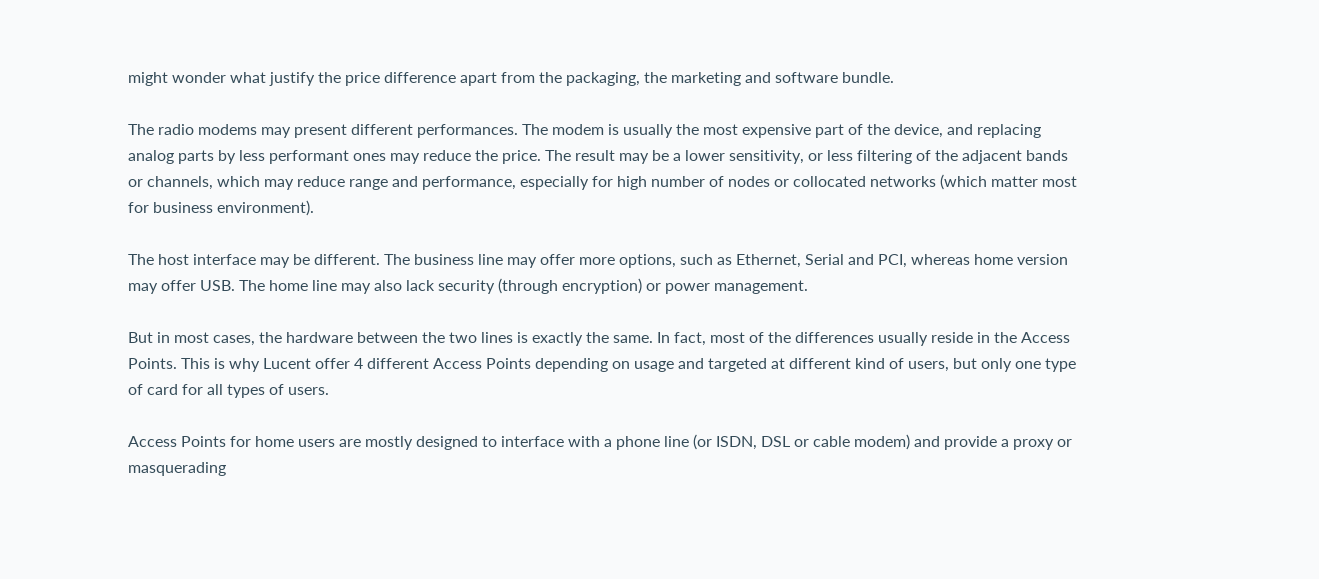might wonder what justify the price difference apart from the packaging, the marketing and software bundle.

The radio modems may present different performances. The modem is usually the most expensive part of the device, and replacing analog parts by less performant ones may reduce the price. The result may be a lower sensitivity, or less filtering of the adjacent bands or channels, which may reduce range and performance, especially for high number of nodes or collocated networks (which matter most for business environment).

The host interface may be different. The business line may offer more options, such as Ethernet, Serial and PCI, whereas home version may offer USB. The home line may also lack security (through encryption) or power management.

But in most cases, the hardware between the two lines is exactly the same. In fact, most of the differences usually reside in the Access Points. This is why Lucent offer 4 different Access Points depending on usage and targeted at different kind of users, but only one type of card for all types of users.

Access Points for home users are mostly designed to interface with a phone line (or ISDN, DSL or cable modem) and provide a proxy or masquerading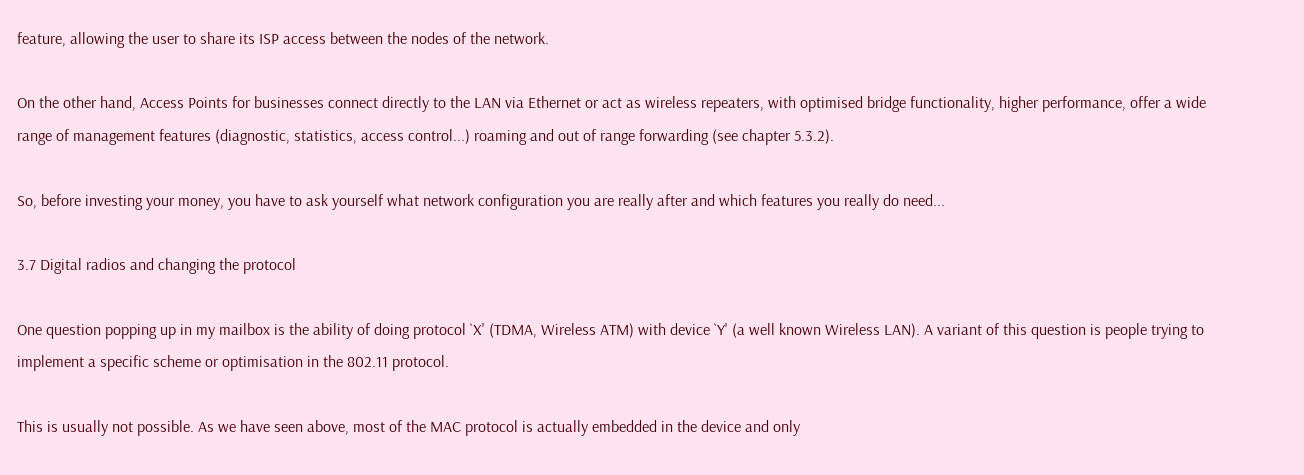feature, allowing the user to share its ISP access between the nodes of the network.

On the other hand, Access Points for businesses connect directly to the LAN via Ethernet or act as wireless repeaters, with optimised bridge functionality, higher performance, offer a wide range of management features (diagnostic, statistics, access control...) roaming and out of range forwarding (see chapter 5.3.2).

So, before investing your money, you have to ask yourself what network configuration you are really after and which features you really do need...

3.7 Digital radios and changing the protocol

One question popping up in my mailbox is the ability of doing protocol `X' (TDMA, Wireless ATM) with device `Y' (a well known Wireless LAN). A variant of this question is people trying to implement a specific scheme or optimisation in the 802.11 protocol.

This is usually not possible. As we have seen above, most of the MAC protocol is actually embedded in the device and only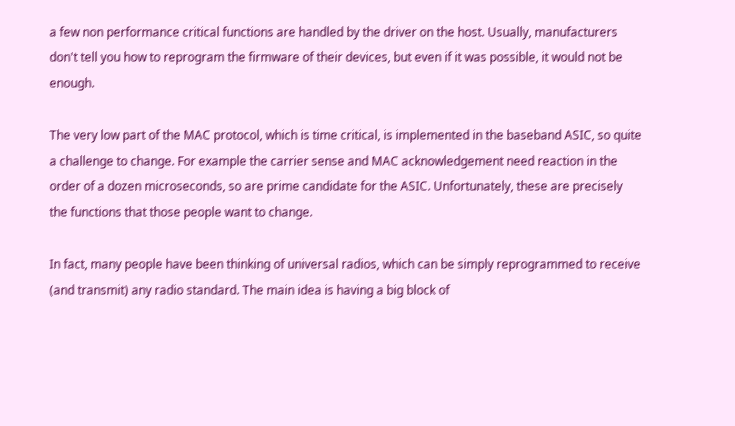a few non performance critical functions are handled by the driver on the host. Usually, manufacturers don't tell you how to reprogram the firmware of their devices, but even if it was possible, it would not be enough.

The very low part of the MAC protocol, which is time critical, is implemented in the baseband ASIC, so quite a challenge to change. For example the carrier sense and MAC acknowledgement need reaction in the order of a dozen microseconds, so are prime candidate for the ASIC. Unfortunately, these are precisely the functions that those people want to change.

In fact, many people have been thinking of universal radios, which can be simply reprogrammed to receive (and transmit) any radio standard. The main idea is having a big block of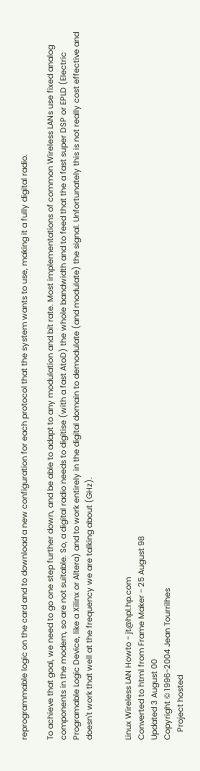reprogrammable logic on the card and to download a new configuration for each protocol that the system wants to use, making it a fully digital radio.

To achieve that goal, we need to go one step further down, and be able to adapt to any modulation and bit rate. Most implementations of common Wireless LANs use fixed analog components in the modem, so are not suitable. So, a digital radio needs to digitise (with a fast AtoD) the whole bandwidth and to feed that the a fast super DSP or EPLD (Electric Programable Logic Device, like a Xilinx or Altera) and to work entirely in the digital domain to demodulate (and modulate) the signal. Unfortunately this is not really cost effective and doesn't work that well at the frequency we are talking about (GHz).


Linux Wireless LAN Howto - jt@hpl.hp.com
Converted to html from Frame Maker - 25 August 98
Updated 3 August 00
Copyright © 1996-2004 Jean Tourrilhes
    Project hosted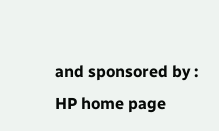and sponsored by :
HP home page